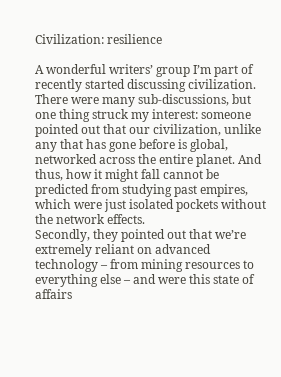Civilization: resilience

A wonderful writers’ group I’m part of recently started discussing civilization. There were many sub-discussions, but one thing struck my interest: someone pointed out that our civilization, unlike any that has gone before is global, networked across the entire planet. And thus, how it might fall cannot be predicted from studying past empires, which were just isolated pockets without the network effects.
Secondly, they pointed out that we’re extremely reliant on advanced technology – from mining resources to everything else – and were this state of affairs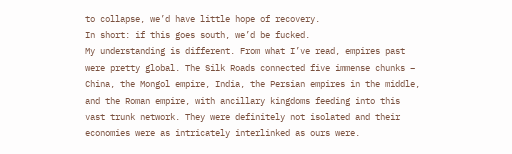to collapse, we’d have little hope of recovery.
In short: if this goes south, we’d be fucked.
My understanding is different. From what I’ve read, empires past were pretty global. The Silk Roads connected five immense chunks – China, the Mongol empire, India, the Persian empires in the middle, and the Roman empire, with ancillary kingdoms feeding into this vast trunk network. They were definitely not isolated and their economies were as intricately interlinked as ours were.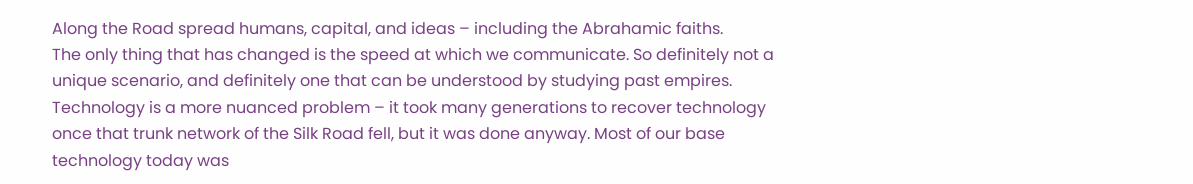Along the Road spread humans, capital, and ideas – including the Abrahamic faiths.
The only thing that has changed is the speed at which we communicate. So definitely not a unique scenario, and definitely one that can be understood by studying past empires.
Technology is a more nuanced problem – it took many generations to recover technology once that trunk network of the Silk Road fell, but it was done anyway. Most of our base technology today was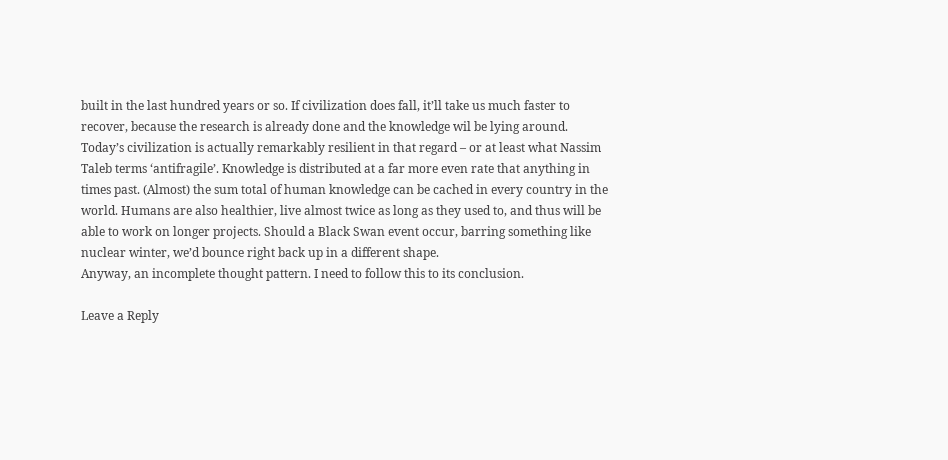built in the last hundred years or so. If civilization does fall, it’ll take us much faster to recover, because the research is already done and the knowledge wil be lying around.
Today’s civilization is actually remarkably resilient in that regard – or at least what Nassim Taleb terms ‘antifragile’. Knowledge is distributed at a far more even rate that anything in times past. (Almost) the sum total of human knowledge can be cached in every country in the world. Humans are also healthier, live almost twice as long as they used to, and thus will be able to work on longer projects. Should a Black Swan event occur, barring something like nuclear winter, we’d bounce right back up in a different shape.
Anyway, an incomplete thought pattern. I need to follow this to its conclusion.

Leave a Reply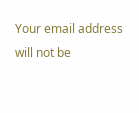Your email address will not be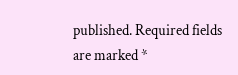published. Required fields are marked *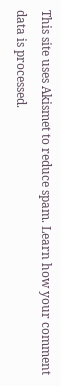This site uses Akismet to reduce spam. Learn how your comment data is processed.